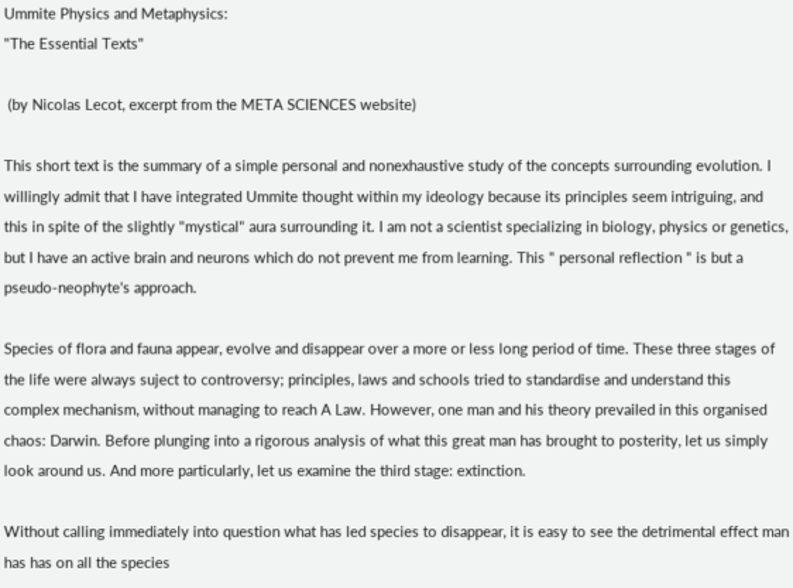Ummite Physics and Metaphysics:
"The Essential Texts"

 (by Nicolas Lecot, excerpt from the META SCIENCES website)

This short text is the summary of a simple personal and nonexhaustive study of the concepts surrounding evolution. I willingly admit that I have integrated Ummite thought within my ideology because its principles seem intriguing, and this in spite of the slightly "mystical" aura surrounding it. I am not a scientist specializing in biology, physics or genetics, but I have an active brain and neurons which do not prevent me from learning. This " personal reflection " is but a pseudo-neophyte's approach.

Species of flora and fauna appear, evolve and disappear over a more or less long period of time. These three stages of the life were always suject to controversy; principles, laws and schools tried to standardise and understand this complex mechanism, without managing to reach A Law. However, one man and his theory prevailed in this organised chaos: Darwin. Before plunging into a rigorous analysis of what this great man has brought to posterity, let us simply look around us. And more particularly, let us examine the third stage: extinction.

Without calling immediately into question what has led species to disappear, it is easy to see the detrimental effect man has has on all the species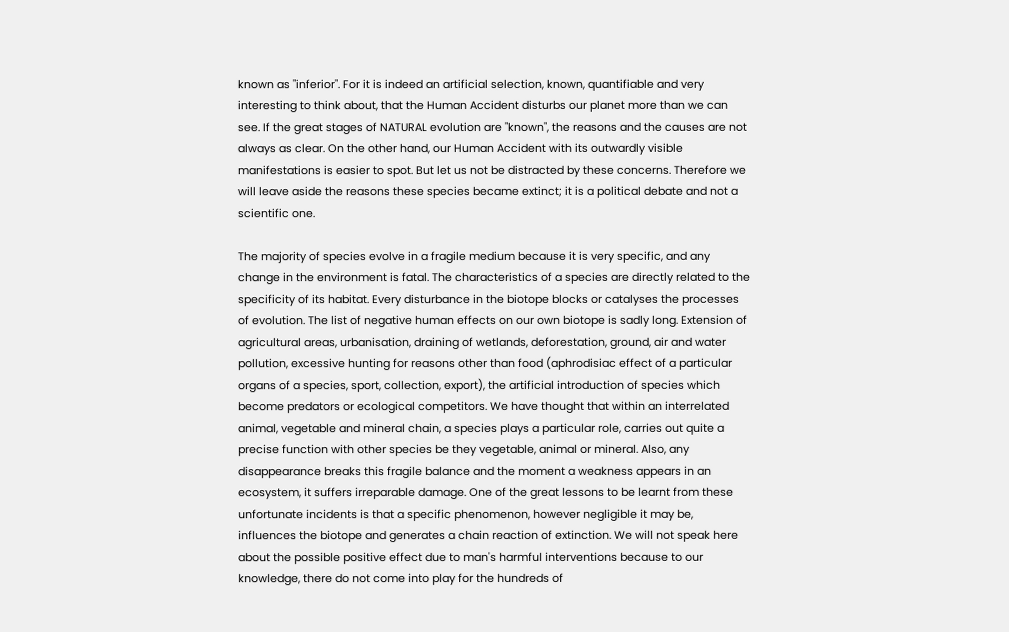known as "inferior". For it is indeed an artificial selection, known, quantifiable and very interesting to think about, that the Human Accident disturbs our planet more than we can see. If the great stages of NATURAL evolution are "known", the reasons and the causes are not always as clear. On the other hand, our Human Accident with its outwardly visible manifestations is easier to spot. But let us not be distracted by these concerns. Therefore we will leave aside the reasons these species became extinct; it is a political debate and not a scientific one.

The majority of species evolve in a fragile medium because it is very specific, and any change in the environment is fatal. The characteristics of a species are directly related to the specificity of its habitat. Every disturbance in the biotope blocks or catalyses the processes of evolution. The list of negative human effects on our own biotope is sadly long. Extension of agricultural areas, urbanisation, draining of wetlands, deforestation, ground, air and water pollution, excessive hunting for reasons other than food (aphrodisiac effect of a particular organs of a species, sport, collection, export), the artificial introduction of species which become predators or ecological competitors. We have thought that within an interrelated animal, vegetable and mineral chain, a species plays a particular role, carries out quite a precise function with other species be they vegetable, animal or mineral. Also, any disappearance breaks this fragile balance and the moment a weakness appears in an ecosystem, it suffers irreparable damage. One of the great lessons to be learnt from these unfortunate incidents is that a specific phenomenon, however negligible it may be, influences the biotope and generates a chain reaction of extinction. We will not speak here about the possible positive effect due to man's harmful interventions because to our knowledge, there do not come into play for the hundreds of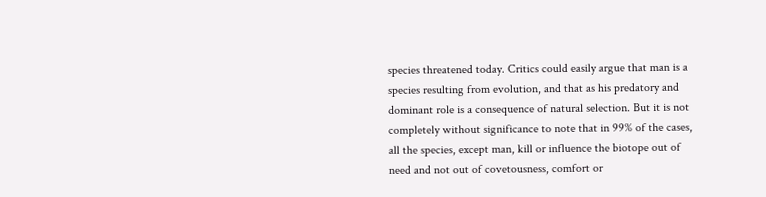species threatened today. Critics could easily argue that man is a species resulting from evolution, and that as his predatory and dominant role is a consequence of natural selection. But it is not completely without significance to note that in 99% of the cases, all the species, except man, kill or influence the biotope out of need and not out of covetousness, comfort or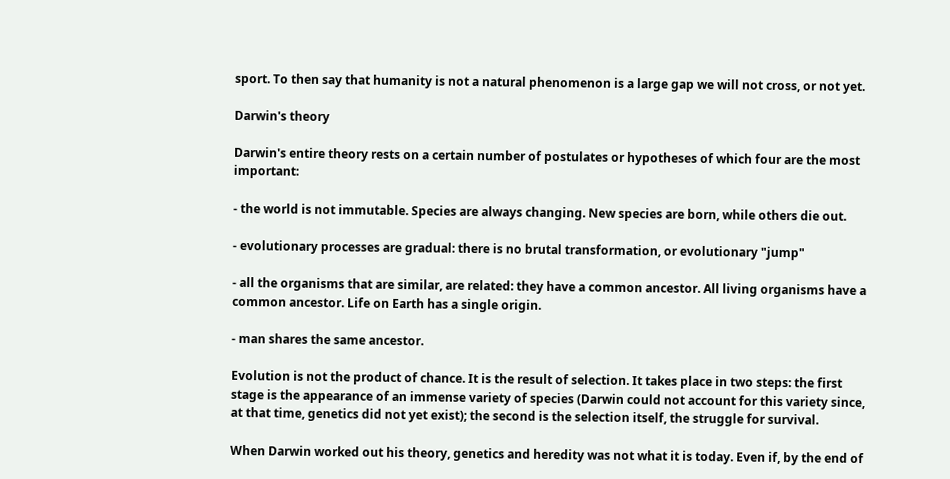sport. To then say that humanity is not a natural phenomenon is a large gap we will not cross, or not yet.

Darwin's theory

Darwin's entire theory rests on a certain number of postulates or hypotheses of which four are the most important:

- the world is not immutable. Species are always changing. New species are born, while others die out.

- evolutionary processes are gradual: there is no brutal transformation, or evolutionary "jump"

- all the organisms that are similar, are related: they have a common ancestor. All living organisms have a common ancestor. Life on Earth has a single origin.

- man shares the same ancestor.

Evolution is not the product of chance. It is the result of selection. It takes place in two steps: the first stage is the appearance of an immense variety of species (Darwin could not account for this variety since, at that time, genetics did not yet exist); the second is the selection itself, the struggle for survival.

When Darwin worked out his theory, genetics and heredity was not what it is today. Even if, by the end of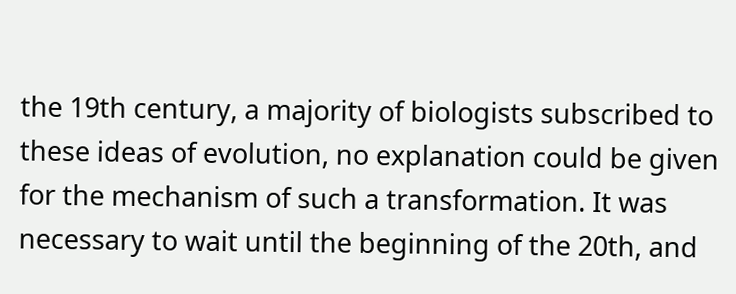the 19th century, a majority of biologists subscribed to these ideas of evolution, no explanation could be given for the mechanism of such a transformation. It was necessary to wait until the beginning of the 20th, and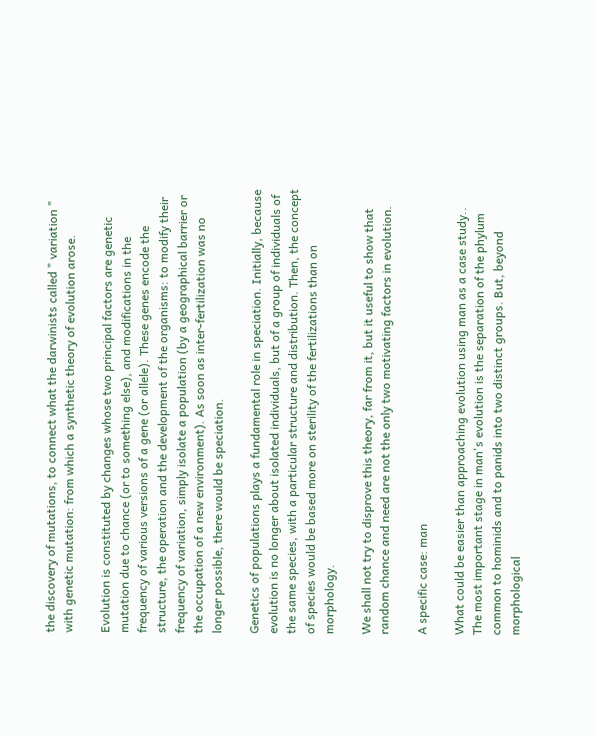the discovery of mutations, to connect what the darwinists called " variation " with genetic mutation: from which a synthetic theory of evolution arose.

Evolution is constituted by changes whose two principal factors are genetic mutation due to chance (or to something else), and modifications in the frequency of various versions of a gene (or allele). These genes encode the structure, the operation and the development of the organisms: to modify their frequency of variation, simply isolate a population (by a geographical barrier or the occupation of a new environment). As soon as inter-fertilization was no longer possible, there would be speciation.

Genetics of populations plays a fundamental role in speciation. Initially, because evolution is no longer about isolated individuals, but of a group of individuals of the same species, with a particular structure and distribution. Then, the concept of species would be based more on sterility of the fertilizations than on morphology.

We shall not try to disprove this theory, far from it, but it useful to show that random chance and need are not the only two motivating factors in evolution.

A specific case: man

What could be easier than approaching evolution using man as a case study.. The most important stage in man's evolution is the separation of the phylum common to hominids and to panids into two distinct groups. But, beyond morphological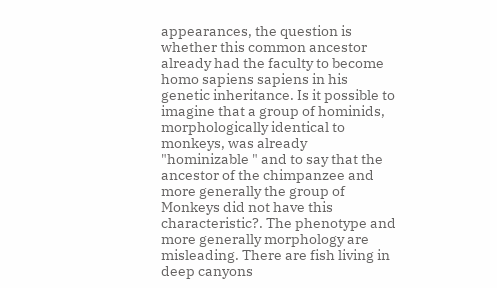appearances, the question is whether this common ancestor already had the faculty to become homo sapiens sapiens in his genetic inheritance. Is it possible to imagine that a group of hominids, morphologically identical to monkeys, was already "hominizable " and to say that the ancestor of the chimpanzee and more generally the group of Monkeys did not have this characteristic?. The phenotype and more generally morphology are misleading. There are fish living in deep canyons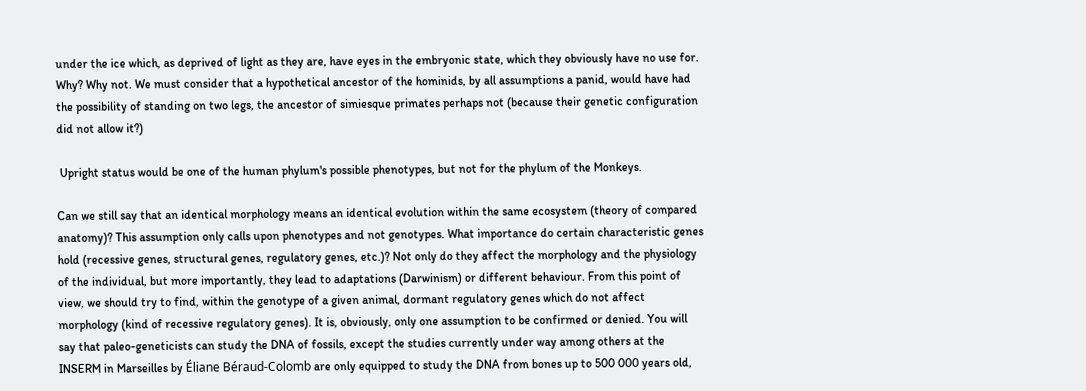under the ice which, as deprived of light as they are, have eyes in the embryonic state, which they obviously have no use for. Why? Why not. We must consider that a hypothetical ancestor of the hominids, by all assumptions a panid, would have had the possibility of standing on two legs, the ancestor of simiesque primates perhaps not (because their genetic configuration did not allow it?)

 Upright status would be one of the human phylum's possible phenotypes, but not for the phylum of the Monkeys.

Can we still say that an identical morphology means an identical evolution within the same ecosystem (theory of compared anatomy)? This assumption only calls upon phenotypes and not genotypes. What importance do certain characteristic genes hold (recessive genes, structural genes, regulatory genes, etc.)? Not only do they affect the morphology and the physiology of the individual, but more importantly, they lead to adaptations (Darwinism) or different behaviour. From this point of view, we should try to find, within the genotype of a given animal, dormant regulatory genes which do not affect morphology (kind of recessive regulatory genes). It is, obviously, only one assumption to be confirmed or denied. You will say that paleo-geneticists can study the DNA of fossils, except the studies currently under way among others at the INSERM in Marseilles by Éliane Béraud-Colomb are only equipped to study the DNA from bones up to 500 000 years old,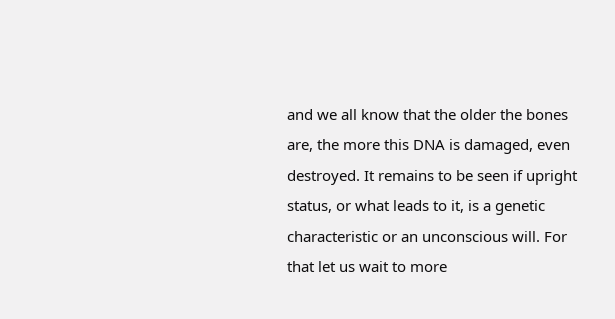and we all know that the older the bones are, the more this DNA is damaged, even destroyed. It remains to be seen if upright status, or what leads to it, is a genetic characteristic or an unconscious will. For that let us wait to more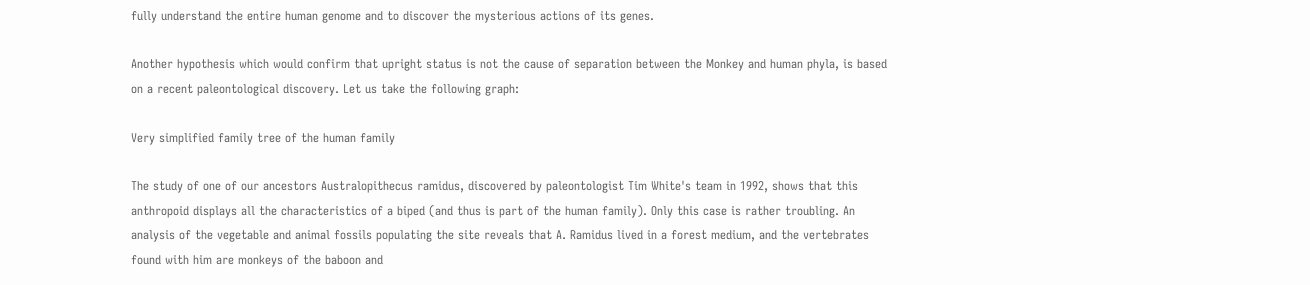fully understand the entire human genome and to discover the mysterious actions of its genes.

Another hypothesis which would confirm that upright status is not the cause of separation between the Monkey and human phyla, is based on a recent paleontological discovery. Let us take the following graph:

Very simplified family tree of the human family

The study of one of our ancestors Australopithecus ramidus, discovered by paleontologist Tim White's team in 1992, shows that this anthropoid displays all the characteristics of a biped (and thus is part of the human family). Only this case is rather troubling. An analysis of the vegetable and animal fossils populating the site reveals that A. Ramidus lived in a forest medium, and the vertebrates found with him are monkeys of the baboon and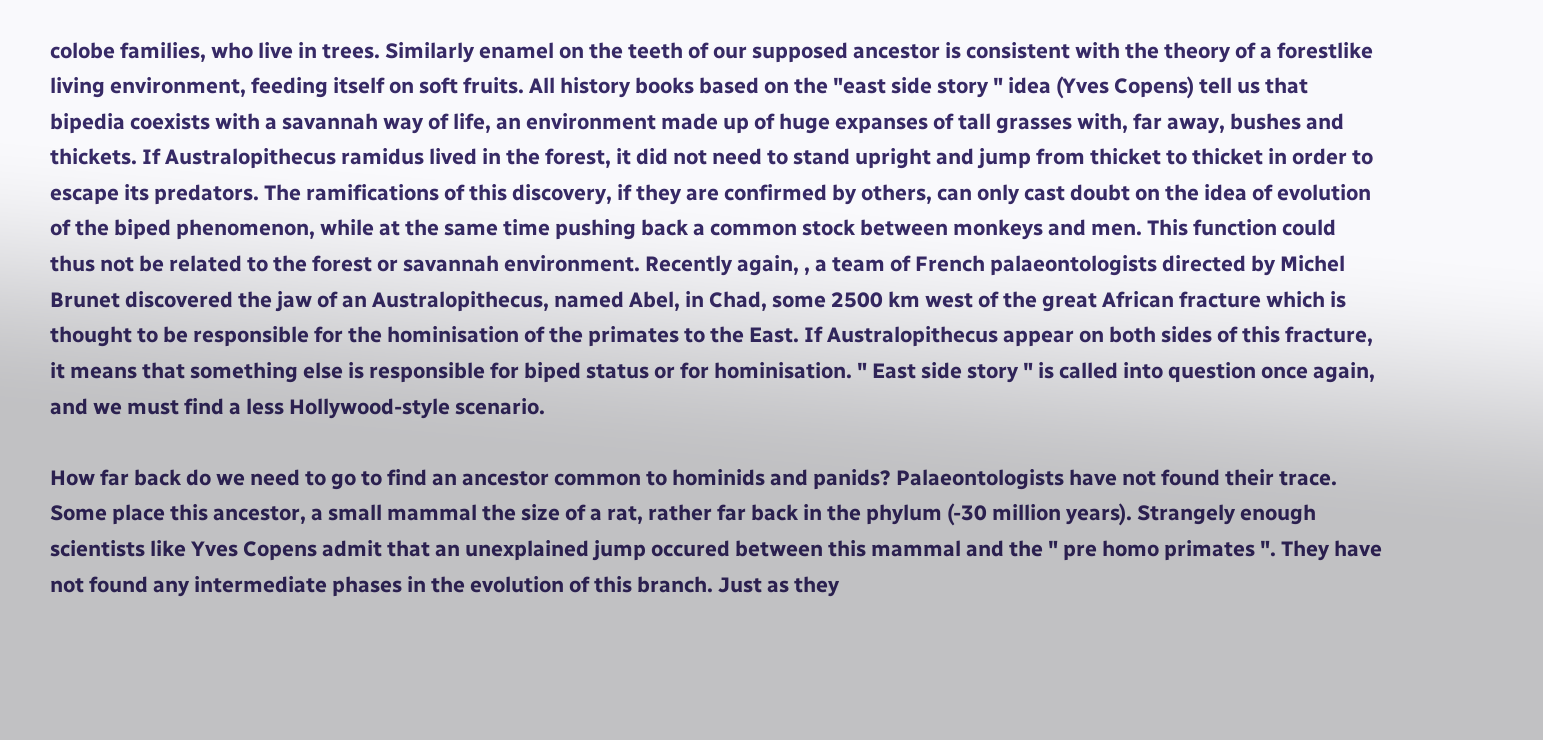colobe families, who live in trees. Similarly enamel on the teeth of our supposed ancestor is consistent with the theory of a forestlike living environment, feeding itself on soft fruits. All history books based on the "east side story " idea (Yves Copens) tell us that bipedia coexists with a savannah way of life, an environment made up of huge expanses of tall grasses with, far away, bushes and thickets. If Australopithecus ramidus lived in the forest, it did not need to stand upright and jump from thicket to thicket in order to escape its predators. The ramifications of this discovery, if they are confirmed by others, can only cast doubt on the idea of evolution of the biped phenomenon, while at the same time pushing back a common stock between monkeys and men. This function could thus not be related to the forest or savannah environment. Recently again, , a team of French palaeontologists directed by Michel Brunet discovered the jaw of an Australopithecus, named Abel, in Chad, some 2500 km west of the great African fracture which is thought to be responsible for the hominisation of the primates to the East. If Australopithecus appear on both sides of this fracture, it means that something else is responsible for biped status or for hominisation. " East side story " is called into question once again, and we must find a less Hollywood-style scenario.

How far back do we need to go to find an ancestor common to hominids and panids? Palaeontologists have not found their trace. Some place this ancestor, a small mammal the size of a rat, rather far back in the phylum (-30 million years). Strangely enough scientists like Yves Copens admit that an unexplained jump occured between this mammal and the " pre homo primates ". They have not found any intermediate phases in the evolution of this branch. Just as they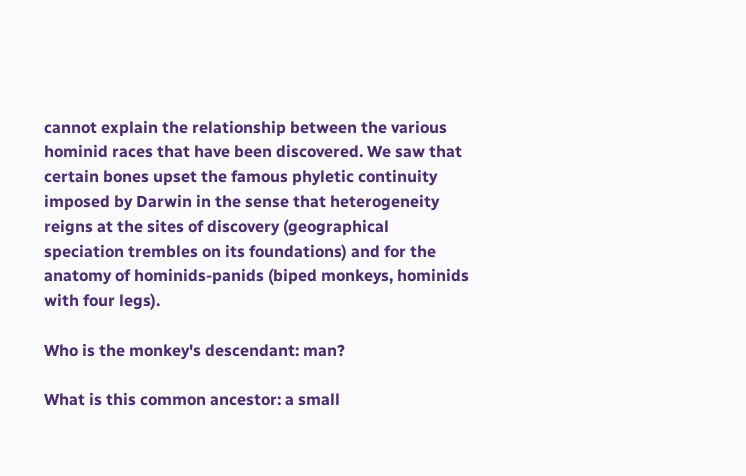cannot explain the relationship between the various hominid races that have been discovered. We saw that certain bones upset the famous phyletic continuity imposed by Darwin in the sense that heterogeneity reigns at the sites of discovery (geographical speciation trembles on its foundations) and for the anatomy of hominids-panids (biped monkeys, hominids with four legs).

Who is the monkey's descendant: man?

What is this common ancestor: a small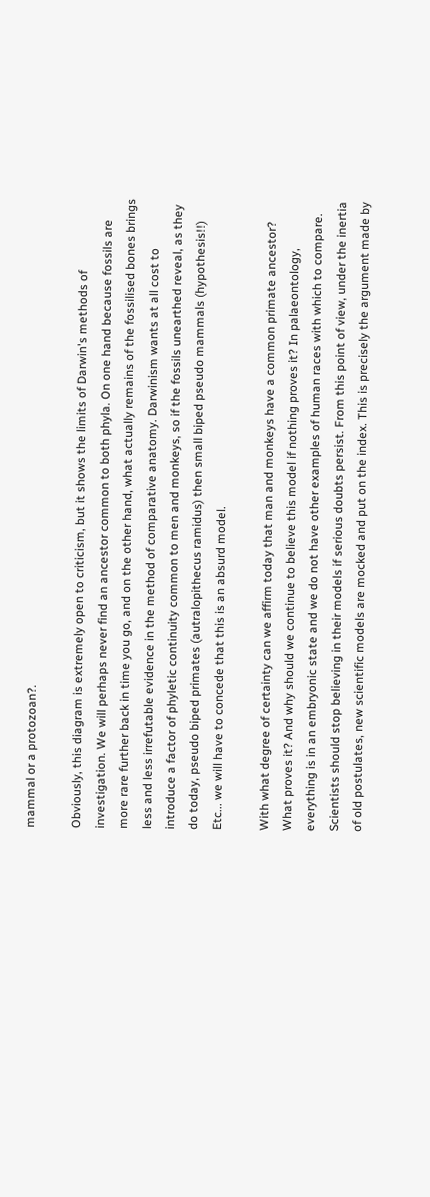mammal or a protozoan?.

Obviously, this diagram is extremely open to criticism, but it shows the limits of Darwin's methods of investigation. We will perhaps never find an ancestor common to both phyla. On one hand because fossils are more rare further back in time you go, and on the other hand, what actually remains of the fossilised bones brings less and less irrefutable evidence in the method of comparative anatomy. Darwinism wants at all cost to introduce a factor of phyletic continuity common to men and monkeys, so if the fossils unearthed reveal, as they do today, pseudo biped primates (autralopithecus ramidus) then small biped pseudo mammals (hypothesis!!) Etc... we will have to concede that this is an absurd model.

With what degree of certainty can we affirm today that man and monkeys have a common primate ancestor? What proves it? And why should we continue to believe this model if nothing proves it? In palaeontology, everything is in an embryonic state and we do not have other examples of human races with which to compare. Scientists should stop believing in their models if serious doubts persist. From this point of view, under the inertia of old postulates, new scientific models are mocked and put on the index. This is precisely the argument made by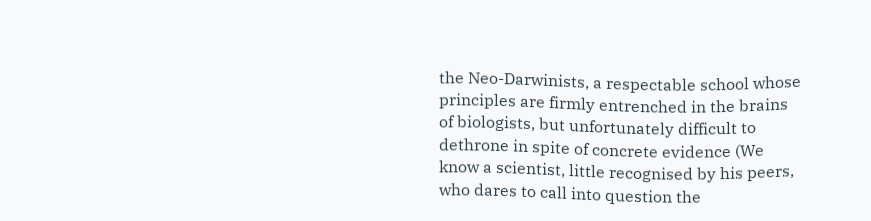the Neo-Darwinists, a respectable school whose principles are firmly entrenched in the brains of biologists, but unfortunately difficult to dethrone in spite of concrete evidence (We know a scientist, little recognised by his peers, who dares to call into question the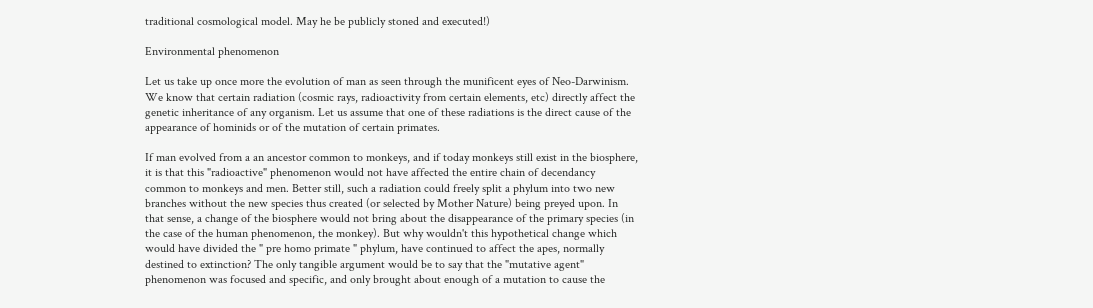traditional cosmological model. May he be publicly stoned and executed!)

Environmental phenomenon

Let us take up once more the evolution of man as seen through the munificent eyes of Neo-Darwinism. We know that certain radiation (cosmic rays, radioactivity from certain elements, etc) directly affect the genetic inheritance of any organism. Let us assume that one of these radiations is the direct cause of the appearance of hominids or of the mutation of certain primates.

If man evolved from a an ancestor common to monkeys, and if today monkeys still exist in the biosphere, it is that this "radioactive" phenomenon would not have affected the entire chain of decendancy common to monkeys and men. Better still, such a radiation could freely split a phylum into two new branches without the new species thus created (or selected by Mother Nature) being preyed upon. In that sense, a change of the biosphere would not bring about the disappearance of the primary species (in the case of the human phenomenon, the monkey). But why wouldn't this hypothetical change which would have divided the " pre homo primate " phylum, have continued to affect the apes, normally destined to extinction? The only tangible argument would be to say that the "mutative agent" phenomenon was focused and specific, and only brought about enough of a mutation to cause the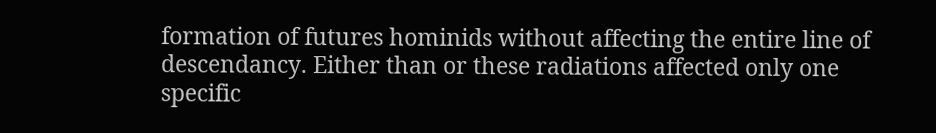formation of futures hominids without affecting the entire line of descendancy. Either than or these radiations affected only one specific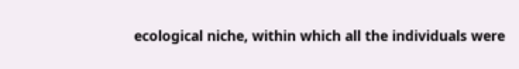ecological niche, within which all the individuals were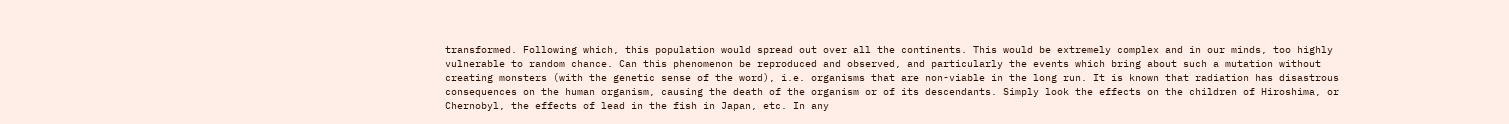transformed. Following which, this population would spread out over all the continents. This would be extremely complex and in our minds, too highly vulnerable to random chance. Can this phenomenon be reproduced and observed, and particularly the events which bring about such a mutation without creating monsters (with the genetic sense of the word), i.e. organisms that are non-viable in the long run. It is known that radiation has disastrous consequences on the human organism, causing the death of the organism or of its descendants. Simply look the effects on the children of Hiroshima, or Chernobyl, the effects of lead in the fish in Japan, etc. In any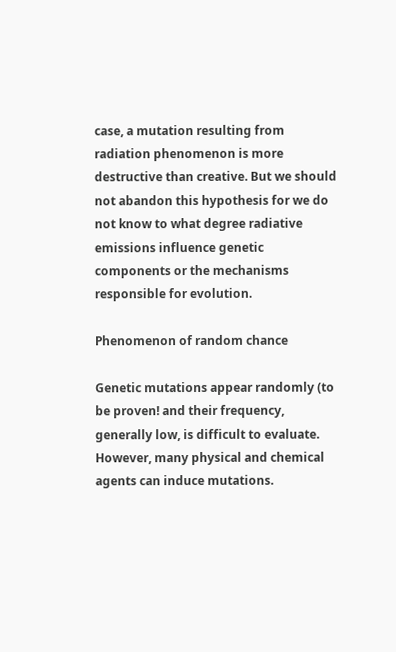case, a mutation resulting from radiation phenomenon is more destructive than creative. But we should not abandon this hypothesis for we do not know to what degree radiative emissions influence genetic components or the mechanisms responsible for evolution.

Phenomenon of random chance

Genetic mutations appear randomly (to be proven! and their frequency, generally low, is difficult to evaluate. However, many physical and chemical agents can induce mutations.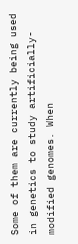Some of them are currently being used in genetics to study artificially-modified genomes. When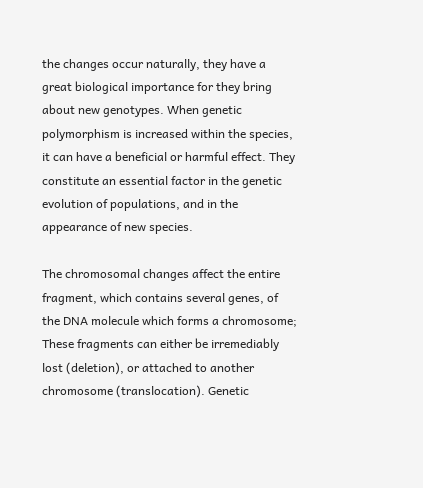the changes occur naturally, they have a great biological importance for they bring about new genotypes. When genetic polymorphism is increased within the species, it can have a beneficial or harmful effect. They constitute an essential factor in the genetic evolution of populations, and in the appearance of new species.

The chromosomal changes affect the entire fragment, which contains several genes, of the DNA molecule which forms a chromosome; These fragments can either be irremediably lost (deletion), or attached to another chromosome (translocation). Genetic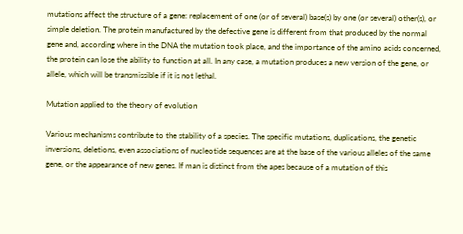mutations affect the structure of a gene: replacement of one (or of several) base(s) by one (or several) other(s), or simple deletion. The protein manufactured by the defective gene is different from that produced by the normal gene and, according where in the DNA the mutation took place, and the importance of the amino acids concerned, the protein can lose the ability to function at all. In any case, a mutation produces a new version of the gene, or allele, which will be transmissible if it is not lethal.

Mutation applied to the theory of evolution

Various mechanisms contribute to the stability of a species. The specific mutations, duplications, the genetic inversions, deletions, even associations of nucleotide sequences are at the base of the various alleles of the same gene, or the appearance of new genes. If man is distinct from the apes because of a mutation of this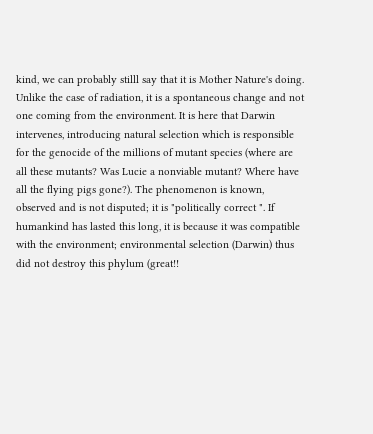kind, we can probably stilll say that it is Mother Nature's doing. Unlike the case of radiation, it is a spontaneous change and not one coming from the environment. It is here that Darwin intervenes, introducing natural selection which is responsible for the genocide of the millions of mutant species (where are all these mutants? Was Lucie a nonviable mutant? Where have all the flying pigs gone?). The phenomenon is known, observed and is not disputed; it is "politically correct ". If humankind has lasted this long, it is because it was compatible with the environment; environmental selection (Darwin) thus did not destroy this phylum (great!!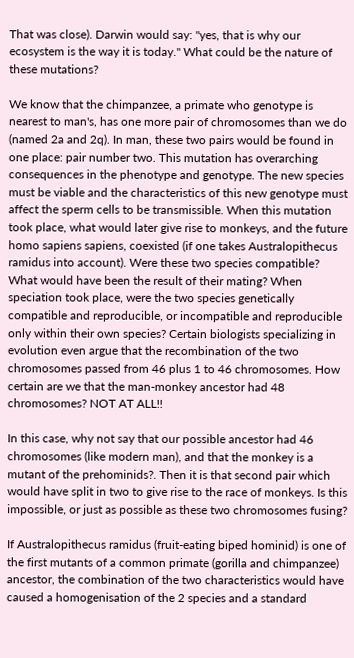That was close). Darwin would say: "yes, that is why our ecosystem is the way it is today." What could be the nature of these mutations?

We know that the chimpanzee, a primate who genotype is nearest to man's, has one more pair of chromosomes than we do (named 2a and 2q). In man, these two pairs would be found in one place: pair number two. This mutation has overarching consequences in the phenotype and genotype. The new species must be viable and the characteristics of this new genotype must affect the sperm cells to be transmissible. When this mutation took place, what would later give rise to monkeys, and the future homo sapiens sapiens, coexisted (if one takes Australopithecus ramidus into account). Were these two species compatible? What would have been the result of their mating? When speciation took place, were the two species genetically compatible and reproducible, or incompatible and reproducible only within their own species? Certain biologists specializing in evolution even argue that the recombination of the two chromosomes passed from 46 plus 1 to 46 chromosomes. How certain are we that the man-monkey ancestor had 48 chromosomes? NOT AT ALL!!

In this case, why not say that our possible ancestor had 46 chromosomes (like modern man), and that the monkey is a mutant of the prehominids?. Then it is that second pair which would have split in two to give rise to the race of monkeys. Is this impossible, or just as possible as these two chromosomes fusing?

If Australopithecus ramidus (fruit-eating biped hominid) is one of the first mutants of a common primate (gorilla and chimpanzee) ancestor, the combination of the two characteristics would have caused a homogenisation of the 2 species and a standard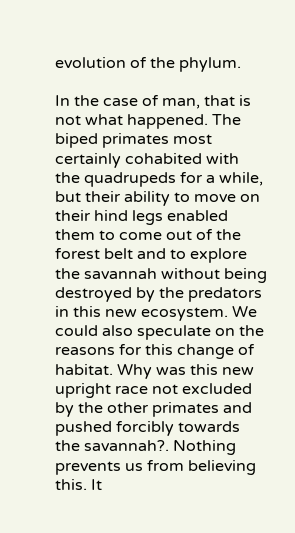evolution of the phylum.

In the case of man, that is not what happened. The biped primates most certainly cohabited with the quadrupeds for a while, but their ability to move on their hind legs enabled them to come out of the forest belt and to explore the savannah without being destroyed by the predators in this new ecosystem. We could also speculate on the reasons for this change of habitat. Why was this new upright race not excluded by the other primates and pushed forcibly towards the savannah?. Nothing prevents us from believing this. It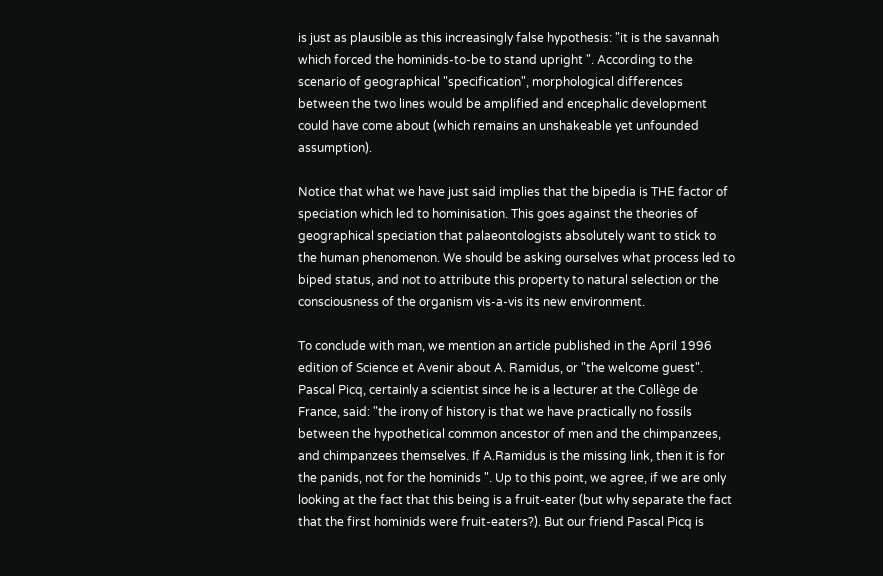is just as plausible as this increasingly false hypothesis: "it is the savannah which forced the hominids-to-be to stand upright ". According to the scenario of geographical "specification", morphological differences between the two lines would be amplified and encephalic development could have come about (which remains an unshakeable yet unfounded assumption).

Notice that what we have just said implies that the bipedia is THE factor of speciation which led to hominisation. This goes against the theories of geographical speciation that palaeontologists absolutely want to stick to the human phenomenon. We should be asking ourselves what process led to biped status, and not to attribute this property to natural selection or the consciousness of the organism vis-a-vis its new environment.

To conclude with man, we mention an article published in the April 1996 edition of Science et Avenir about A. Ramidus, or "the welcome guest". Pascal Picq, certainly a scientist since he is a lecturer at the Collège de France, said: "the irony of history is that we have practically no fossils between the hypothetical common ancestor of men and the chimpanzees, and chimpanzees themselves. If A.Ramidus is the missing link, then it is for the panids, not for the hominids ". Up to this point, we agree, if we are only looking at the fact that this being is a fruit-eater (but why separate the fact that the first hominids were fruit-eaters?). But our friend Pascal Picq is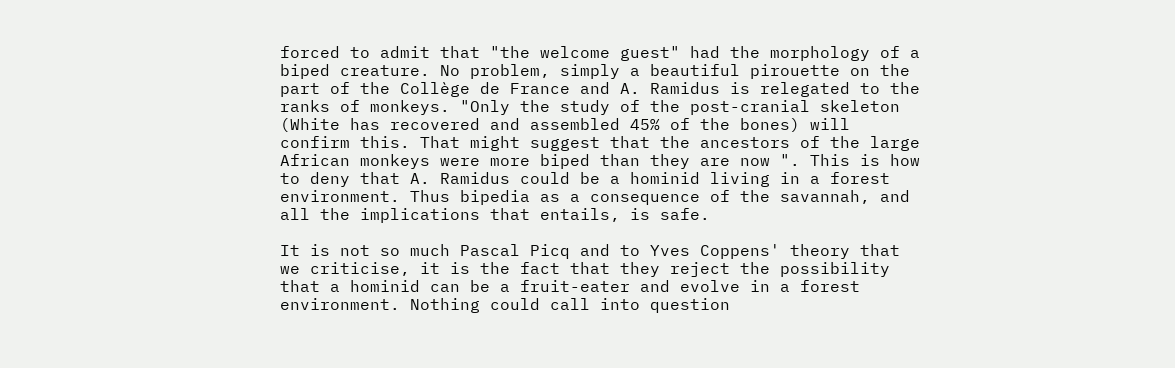forced to admit that "the welcome guest" had the morphology of a biped creature. No problem, simply a beautiful pirouette on the part of the Collège de France and A. Ramidus is relegated to the ranks of monkeys. "Only the study of the post-cranial skeleton (White has recovered and assembled 45% of the bones) will confirm this. That might suggest that the ancestors of the large African monkeys were more biped than they are now ". This is how to deny that A. Ramidus could be a hominid living in a forest environment. Thus bipedia as a consequence of the savannah, and all the implications that entails, is safe.

It is not so much Pascal Picq and to Yves Coppens' theory that we criticise, it is the fact that they reject the possibility that a hominid can be a fruit-eater and evolve in a forest environment. Nothing could call into question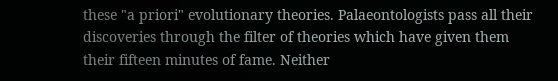these "a priori" evolutionary theories. Palaeontologists pass all their discoveries through the filter of theories which have given them their fifteen minutes of fame. Neither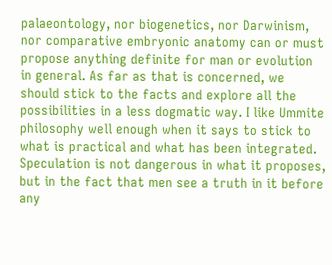palaeontology, nor biogenetics, nor Darwinism, nor comparative embryonic anatomy can or must propose anything definite for man or evolution in general. As far as that is concerned, we should stick to the facts and explore all the possibilities in a less dogmatic way. I like Ummite philosophy well enough when it says to stick to what is practical and what has been integrated. Speculation is not dangerous in what it proposes, but in the fact that men see a truth in it before any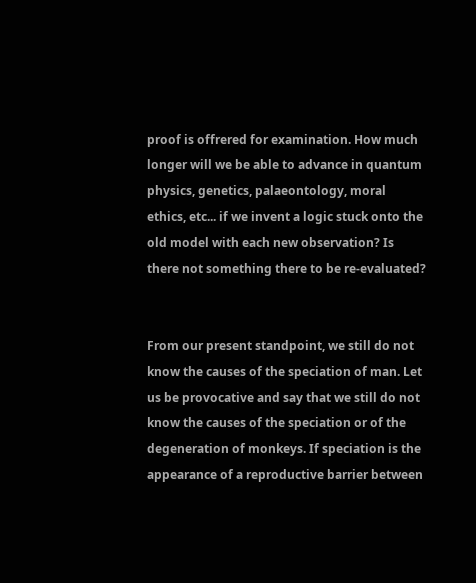proof is offrered for examination. How much longer will we be able to advance in quantum physics, genetics, palaeontology, moral ethics, etc... if we invent a logic stuck onto the old model with each new observation? Is there not something there to be re-evaluated?


From our present standpoint, we still do not know the causes of the speciation of man. Let us be provocative and say that we still do not know the causes of the speciation or of the degeneration of monkeys. If speciation is the appearance of a reproductive barrier between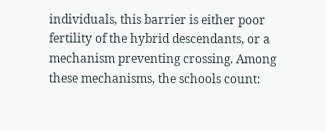individuals, this barrier is either poor fertility of the hybrid descendants, or a mechanism preventing crossing. Among these mechanisms, the schools count: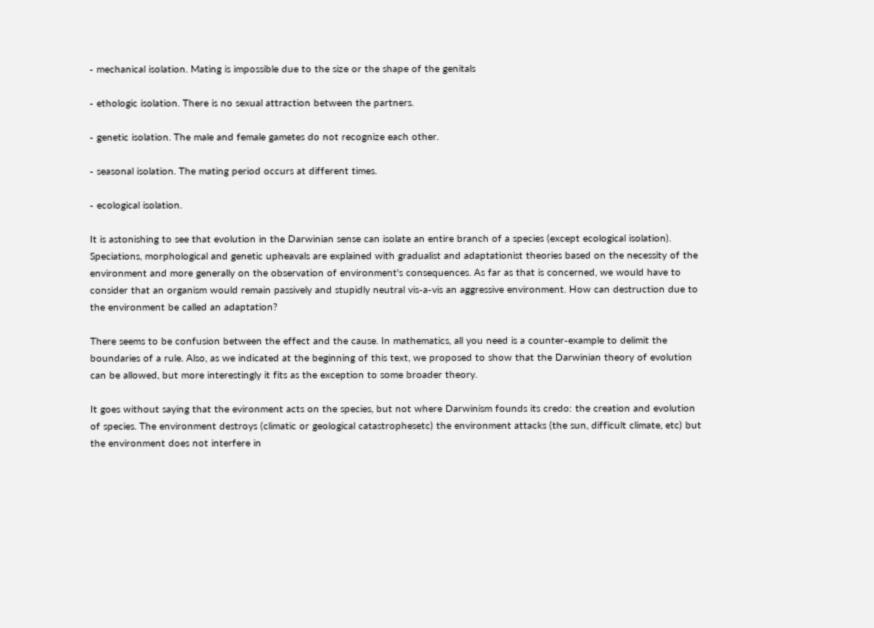- mechanical isolation. Mating is impossible due to the size or the shape of the genitals

- ethologic isolation. There is no sexual attraction between the partners.

- genetic isolation. The male and female gametes do not recognize each other.

- seasonal isolation. The mating period occurs at different times.

- ecological isolation.

It is astonishing to see that evolution in the Darwinian sense can isolate an entire branch of a species (except ecological isolation). Speciations, morphological and genetic upheavals are explained with gradualist and adaptationist theories based on the necessity of the environment and more generally on the observation of environment's consequences. As far as that is concerned, we would have to consider that an organism would remain passively and stupidly neutral vis-a-vis an aggressive environment. How can destruction due to the environment be called an adaptation?

There seems to be confusion between the effect and the cause. In mathematics, all you need is a counter-example to delimit the boundaries of a rule. Also, as we indicated at the beginning of this text, we proposed to show that the Darwinian theory of evolution can be allowed, but more interestingly it fits as the exception to some broader theory.

It goes without saying that the evironment acts on the species, but not where Darwinism founds its credo: the creation and evolution of species. The environment destroys (climatic or geological catastrophesetc) the environment attacks (the sun, difficult climate, etc) but the environment does not interfere in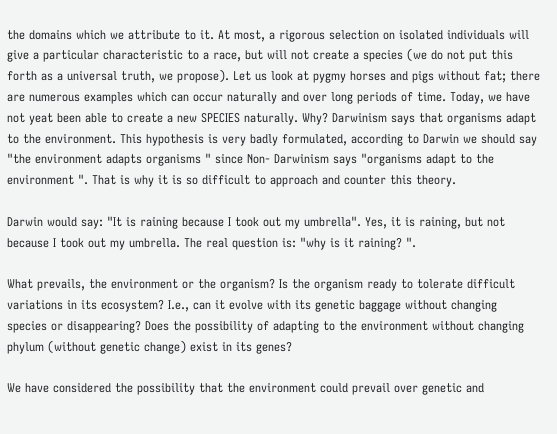the domains which we attribute to it. At most, a rigorous selection on isolated individuals will give a particular characteristic to a race, but will not create a species (we do not put this forth as a universal truth, we propose). Let us look at pygmy horses and pigs without fat; there are numerous examples which can occur naturally and over long periods of time. Today, we have not yeat been able to create a new SPECIES naturally. Why? Darwinism says that organisms adapt to the environment. This hypothesis is very badly formulated, according to Darwin we should say "the environment adapts organisms " since Non- Darwinism says "organisms adapt to the environment ". That is why it is so difficult to approach and counter this theory.

Darwin would say: "It is raining because I took out my umbrella". Yes, it is raining, but not because I took out my umbrella. The real question is: "why is it raining? ".

What prevails, the environment or the organism? Is the organism ready to tolerate difficult variations in its ecosystem? I.e., can it evolve with its genetic baggage without changing species or disappearing? Does the possibility of adapting to the environment without changing phylum (without genetic change) exist in its genes?

We have considered the possibility that the environment could prevail over genetic and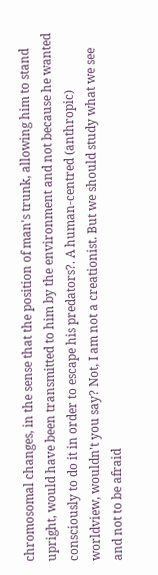chromosomal changes, in the sense that the position of man's trunk, allowing him to stand upright, would have been transmitted to him by the environment and not because he wanted consciously to do it in order to escape his predators?. A human-centred (anthropic) worldview, wouldn't you say? Not, I am not a creationist. But we should study what we see and not to be afraid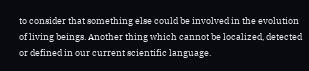to consider that something else could be involved in the evolution of living beings. Another thing which cannot be localized, detected or defined in our current scientific language.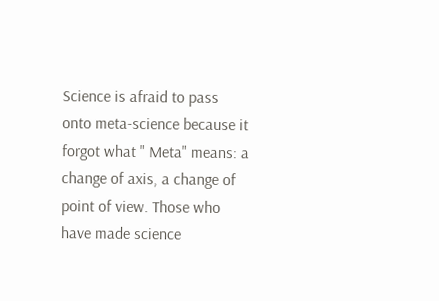Science is afraid to pass onto meta-science because it forgot what " Meta" means: a change of axis, a change of point of view. Those who have made science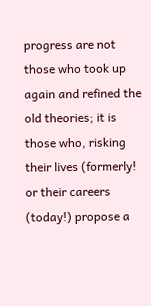progress are not those who took up again and refined the old theories; it is those who, risking their lives (formerly! or their careers (today!) propose a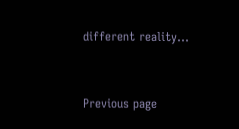different reality...


Previous page